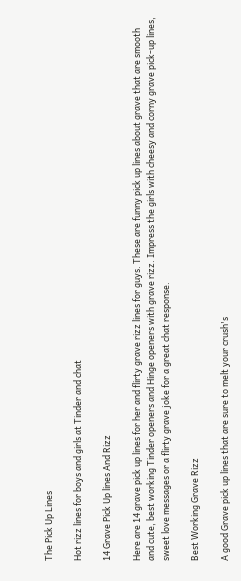The Pick Up Lines

Hot rizz lines for boys and girls at Tinder and chat

14 Grave Pick Up lines And Rizz

Here are 14 grave pick up lines for her and flirty grave rizz lines for guys. These are funny pick up lines about grave that are smooth and cute, best working Tinder openers and Hinge openers with grave rizz. Impress the girls with cheesy and corny grave pick-up lines, sweet love messages or a flirty grave joke for a great chat response.

Best Working Grave Rizz

A good Grave pick up lines that are sure to melt your crush's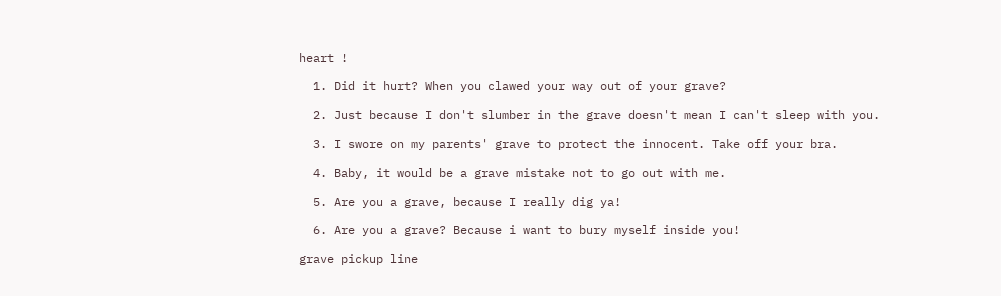heart !

  1. Did it hurt? When you clawed your way out of your grave?

  2. Just because I don't slumber in the grave doesn't mean I can't sleep with you.

  3. I swore on my parents' grave to protect the innocent. Take off your bra.

  4. Baby, it would be a grave mistake not to go out with me.

  5. Are you a grave, because I really dig ya!

  6. Are you a grave? Because i want to bury myself inside you!

grave pickup line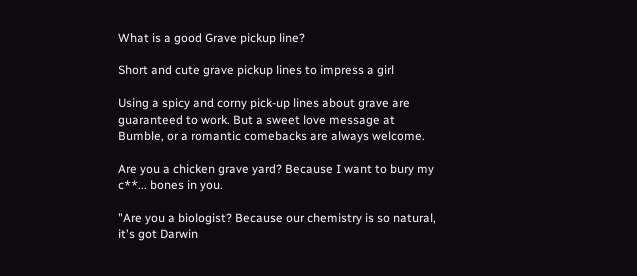What is a good Grave pickup line?

Short and cute grave pickup lines to impress a girl

Using a spicy and corny pick-up lines about grave are guaranteed to work. But a sweet love message at Bumble, or a romantic comebacks are always welcome.

Are you a chicken grave yard? Because I want to bury my c**... bones in you.

"Are you a biologist? Because our chemistry is so natural, it's got Darwin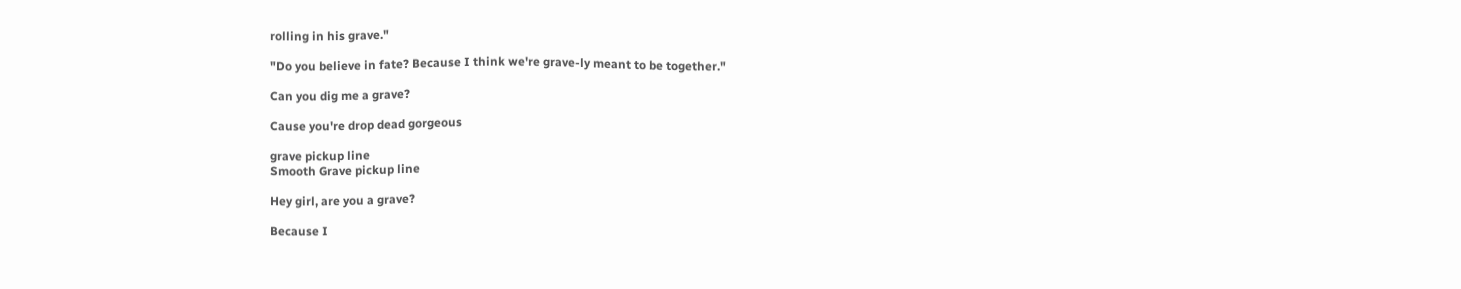rolling in his grave."

"Do you believe in fate? Because I think we're grave-ly meant to be together."

Can you dig me a grave?

Cause you're drop dead gorgeous

grave pickup line
Smooth Grave pickup line

Hey girl, are you a grave?

Because I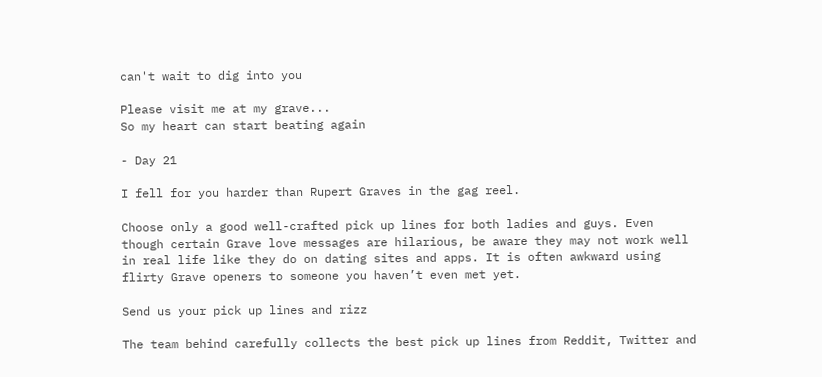can't wait to dig into you

Please visit me at my grave...
So my heart can start beating again

- Day 21

I fell for you harder than Rupert Graves in the gag reel.

Choose only a good well-crafted pick up lines for both ladies and guys. Even though certain Grave love messages are hilarious, be aware they may not work well in real life like they do on dating sites and apps. It is often awkward using flirty Grave openers to someone you haven’t even met yet.

Send us your pick up lines and rizz

The team behind carefully collects the best pick up lines from Reddit, Twitter and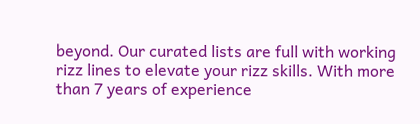beyond. Our curated lists are full with working rizz lines to elevate your rizz skills. With more than 7 years of experience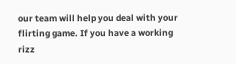our team will help you deal with your flirting game. If you have a working rizz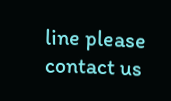line please contact us